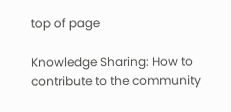top of page

Knowledge Sharing: How to contribute to the community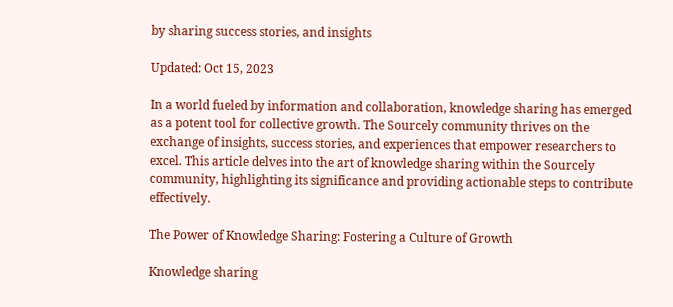by sharing success stories, and insights

Updated: Oct 15, 2023

In a world fueled by information and collaboration, knowledge sharing has emerged as a potent tool for collective growth. The Sourcely community thrives on the exchange of insights, success stories, and experiences that empower researchers to excel. This article delves into the art of knowledge sharing within the Sourcely community, highlighting its significance and providing actionable steps to contribute effectively.

The Power of Knowledge Sharing: Fostering a Culture of Growth

Knowledge sharing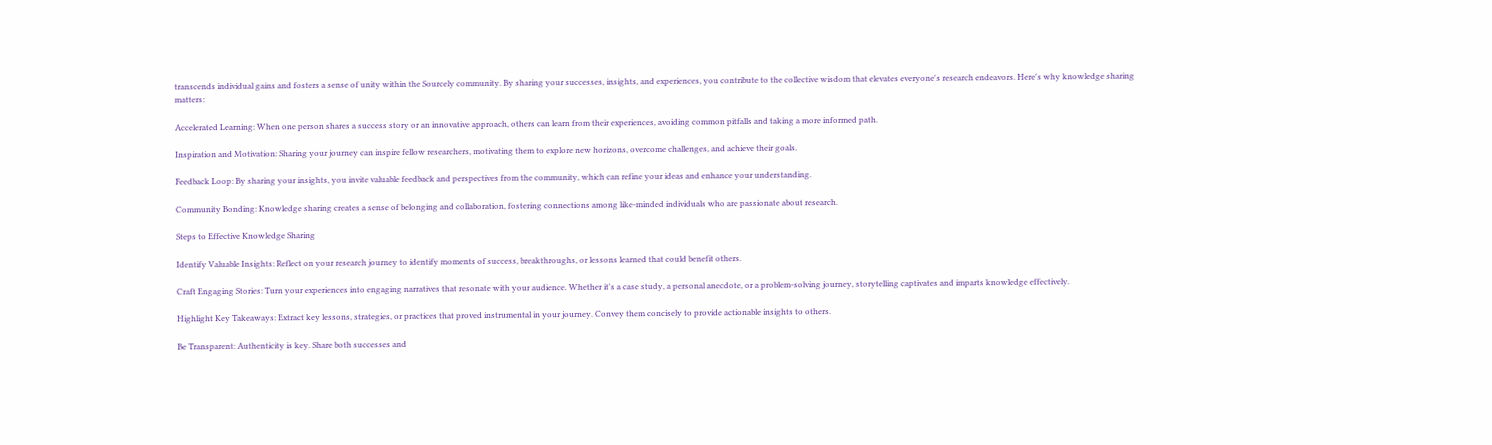transcends individual gains and fosters a sense of unity within the Sourcely community. By sharing your successes, insights, and experiences, you contribute to the collective wisdom that elevates everyone's research endeavors. Here's why knowledge sharing matters:

Accelerated Learning: When one person shares a success story or an innovative approach, others can learn from their experiences, avoiding common pitfalls and taking a more informed path.

Inspiration and Motivation: Sharing your journey can inspire fellow researchers, motivating them to explore new horizons, overcome challenges, and achieve their goals.

Feedback Loop: By sharing your insights, you invite valuable feedback and perspectives from the community, which can refine your ideas and enhance your understanding.

Community Bonding: Knowledge sharing creates a sense of belonging and collaboration, fostering connections among like-minded individuals who are passionate about research.

Steps to Effective Knowledge Sharing

Identify Valuable Insights: Reflect on your research journey to identify moments of success, breakthroughs, or lessons learned that could benefit others.

Craft Engaging Stories: Turn your experiences into engaging narratives that resonate with your audience. Whether it's a case study, a personal anecdote, or a problem-solving journey, storytelling captivates and imparts knowledge effectively.

Highlight Key Takeaways: Extract key lessons, strategies, or practices that proved instrumental in your journey. Convey them concisely to provide actionable insights to others.

Be Transparent: Authenticity is key. Share both successes and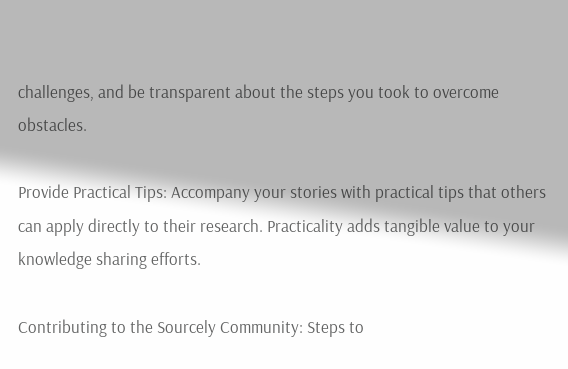challenges, and be transparent about the steps you took to overcome obstacles.

Provide Practical Tips: Accompany your stories with practical tips that others can apply directly to their research. Practicality adds tangible value to your knowledge sharing efforts.

Contributing to the Sourcely Community: Steps to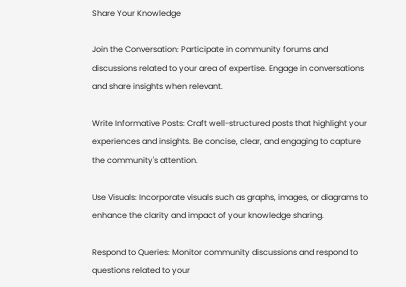Share Your Knowledge

Join the Conversation: Participate in community forums and discussions related to your area of expertise. Engage in conversations and share insights when relevant.

Write Informative Posts: Craft well-structured posts that highlight your experiences and insights. Be concise, clear, and engaging to capture the community's attention.

Use Visuals: Incorporate visuals such as graphs, images, or diagrams to enhance the clarity and impact of your knowledge sharing.

Respond to Queries: Monitor community discussions and respond to questions related to your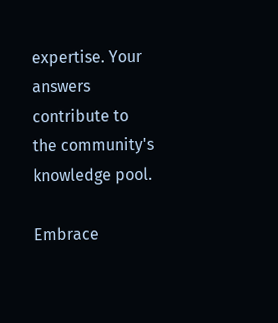expertise. Your answers contribute to the community's knowledge pool.

Embrace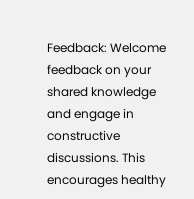Feedback: Welcome feedback on your shared knowledge and engage in constructive discussions. This encourages healthy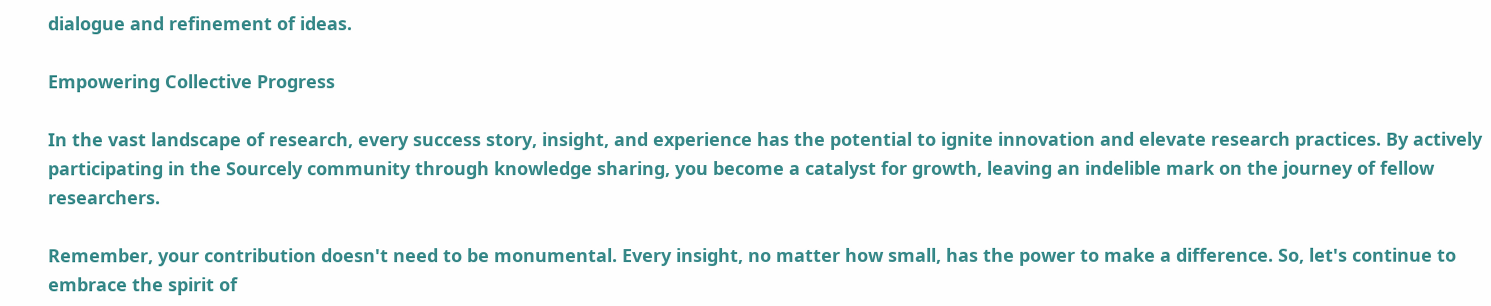dialogue and refinement of ideas.

Empowering Collective Progress

In the vast landscape of research, every success story, insight, and experience has the potential to ignite innovation and elevate research practices. By actively participating in the Sourcely community through knowledge sharing, you become a catalyst for growth, leaving an indelible mark on the journey of fellow researchers.

Remember, your contribution doesn't need to be monumental. Every insight, no matter how small, has the power to make a difference. So, let's continue to embrace the spirit of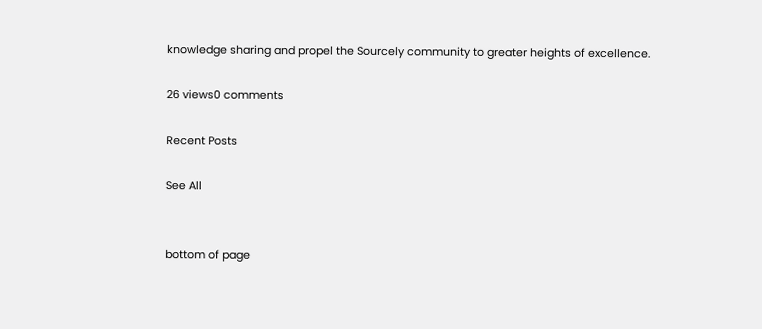knowledge sharing and propel the Sourcely community to greater heights of excellence.

26 views0 comments

Recent Posts

See All


bottom of page